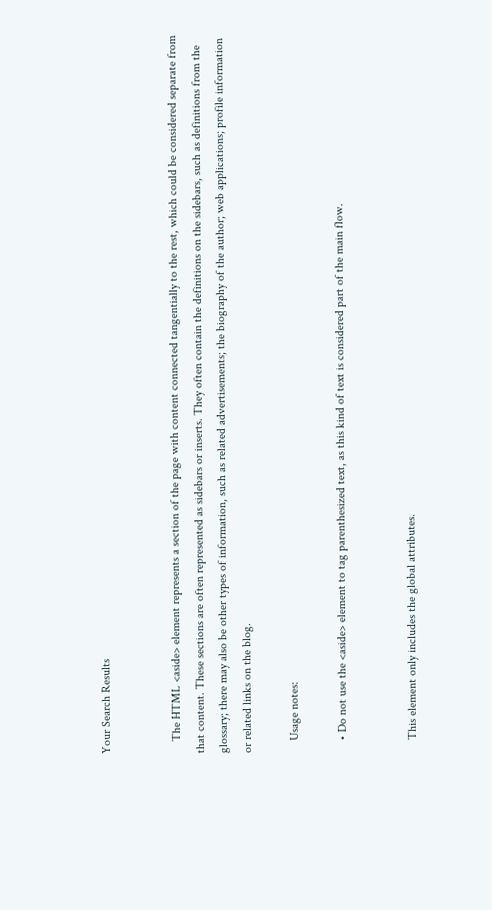Your Search Results


    The HTML <aside> element represents a section of the page with content connected tangentially to the rest, which could be considered separate from that content. These sections are often represented as sidebars or inserts. They often contain the definitions on the sidebars, such as definitions from the glossary; there may also be other types of information, such as related advertisements; the biography of the author; web applications; profile information or related links on the blog.

    Usage notes:

    • Do not use the <aside> element to tag parenthesized text, as this kind of text is considered part of the main flow.


    This element only includes the global attributes.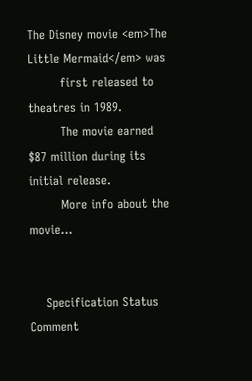The Disney movie <em>The Little Mermaid</em> was
        first released to theatres in 1989.
        The movie earned $87 million during its initial release.
        More info about the movie...


    Specification Status Comment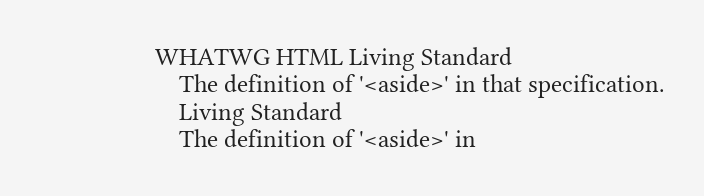WHATWG HTML Living Standard
    The definition of '<aside>' in that specification.
    Living Standard
    The definition of '<aside>' in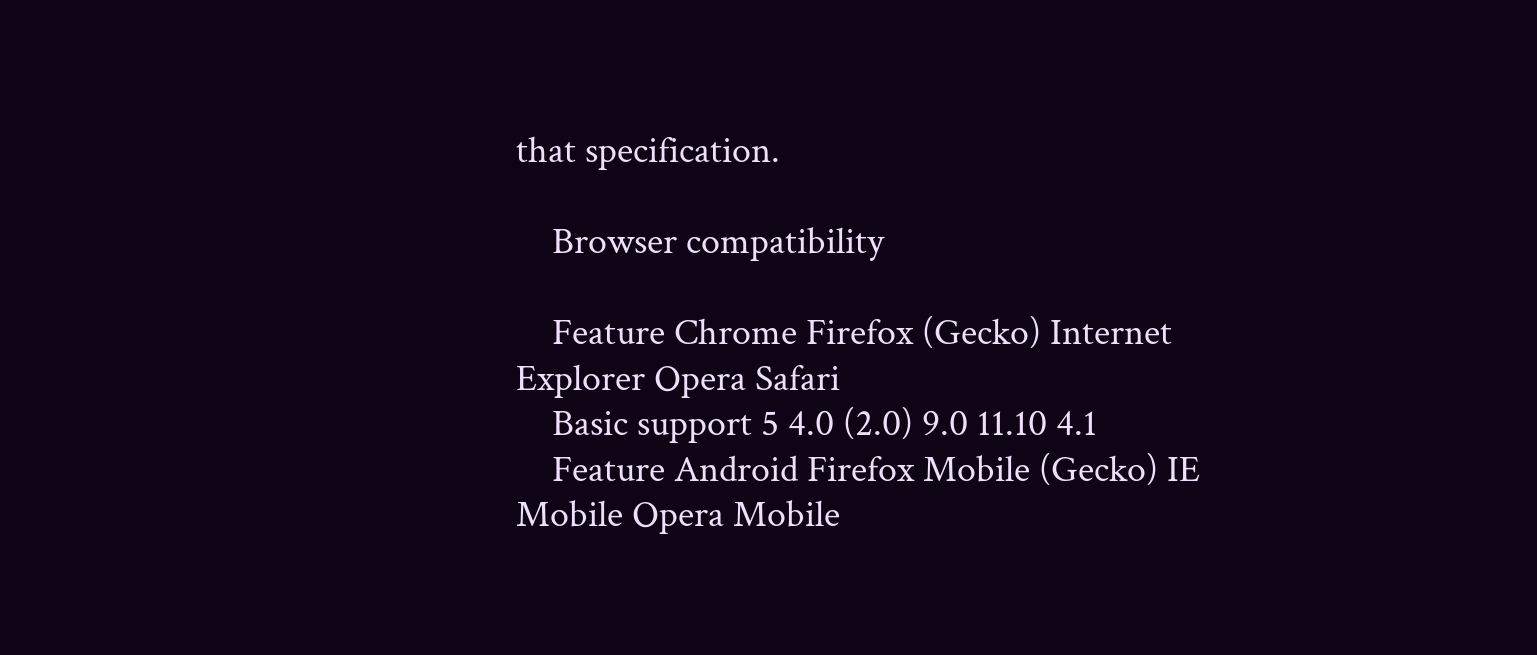that specification.

    Browser compatibility

    Feature Chrome Firefox (Gecko) Internet Explorer Opera Safari
    Basic support 5 4.0 (2.0) 9.0 11.10 4.1
    Feature Android Firefox Mobile (Gecko) IE Mobile Opera Mobile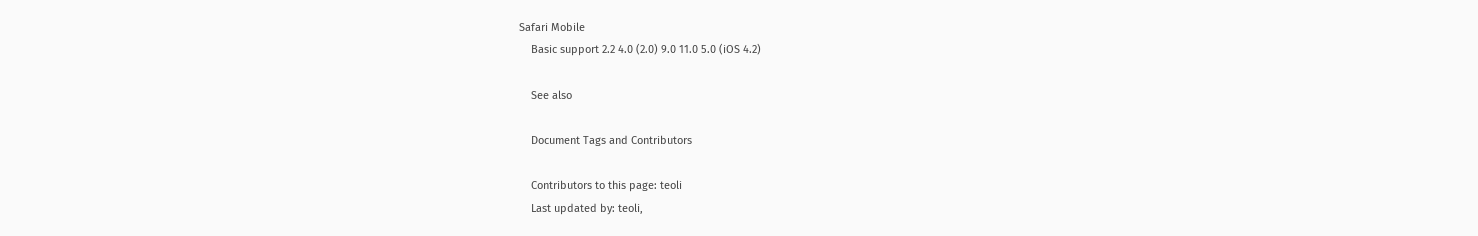Safari Mobile
    Basic support 2.2 4.0 (2.0) 9.0 11.0 5.0 (iOS 4.2)

    See also

    Document Tags and Contributors

    Contributors to this page: teoli
    Last updated by: teoli,